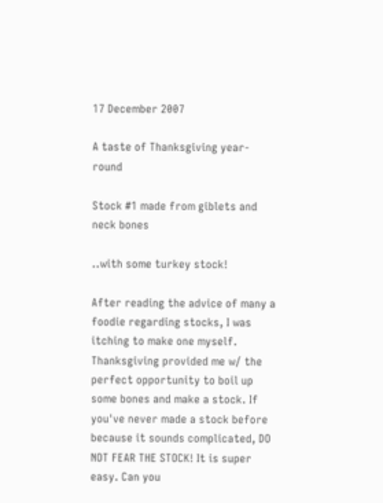17 December 2007

A taste of Thanksgiving year-round

Stock #1 made from giblets and neck bones

..with some turkey stock!

After reading the advice of many a foodie regarding stocks, I was itching to make one myself. Thanksgiving provided me w/ the perfect opportunity to boil up some bones and make a stock. If you've never made a stock before because it sounds complicated, DO NOT FEAR THE STOCK! It is super easy. Can you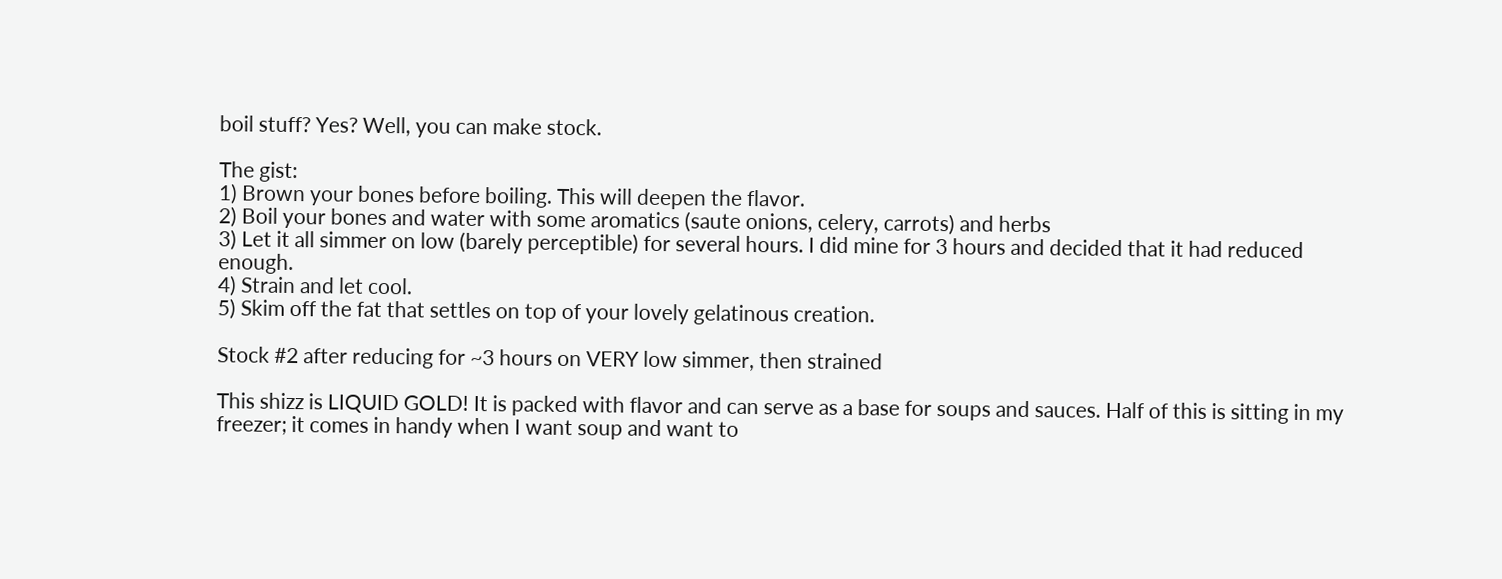boil stuff? Yes? Well, you can make stock.

The gist:
1) Brown your bones before boiling. This will deepen the flavor.
2) Boil your bones and water with some aromatics (saute onions, celery, carrots) and herbs
3) Let it all simmer on low (barely perceptible) for several hours. I did mine for 3 hours and decided that it had reduced enough.
4) Strain and let cool.
5) Skim off the fat that settles on top of your lovely gelatinous creation.

Stock #2 after reducing for ~3 hours on VERY low simmer, then strained

This shizz is LIQUID GOLD! It is packed with flavor and can serve as a base for soups and sauces. Half of this is sitting in my freezer; it comes in handy when I want soup and want to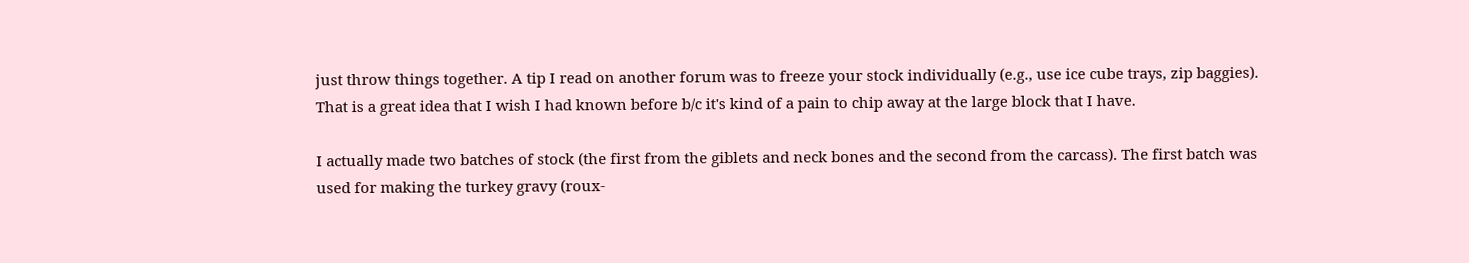just throw things together. A tip I read on another forum was to freeze your stock individually (e.g., use ice cube trays, zip baggies). That is a great idea that I wish I had known before b/c it's kind of a pain to chip away at the large block that I have.

I actually made two batches of stock (the first from the giblets and neck bones and the second from the carcass). The first batch was used for making the turkey gravy (roux-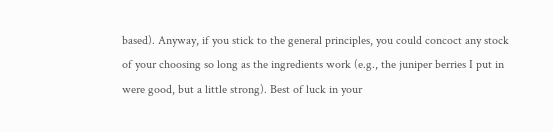based). Anyway, if you stick to the general principles, you could concoct any stock of your choosing so long as the ingredients work (e.g., the juniper berries I put in were good, but a little strong). Best of luck in your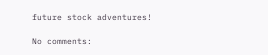future stock adventures!

No comments: